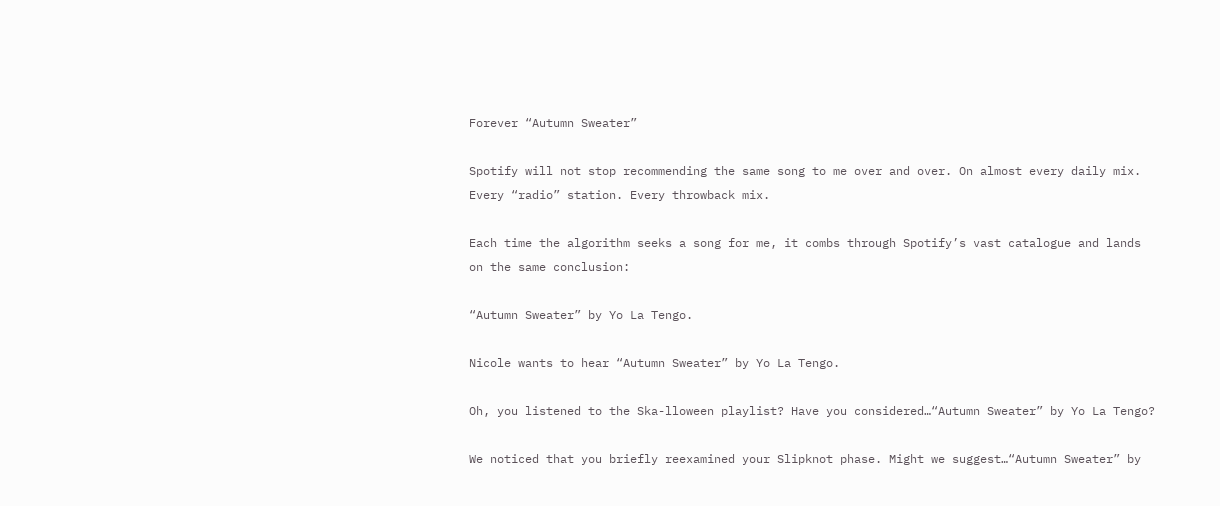Forever “Autumn Sweater”

Spotify will not stop recommending the same song to me over and over. On almost every daily mix. Every “radio” station. Every throwback mix.

Each time the algorithm seeks a song for me, it combs through Spotify’s vast catalogue and lands on the same conclusion:

“Autumn Sweater” by Yo La Tengo.

Nicole wants to hear “Autumn Sweater” by Yo La Tengo.

Oh, you listened to the Ska-lloween playlist? Have you considered…“Autumn Sweater” by Yo La Tengo?

We noticed that you briefly reexamined your Slipknot phase. Might we suggest…“Autumn Sweater” by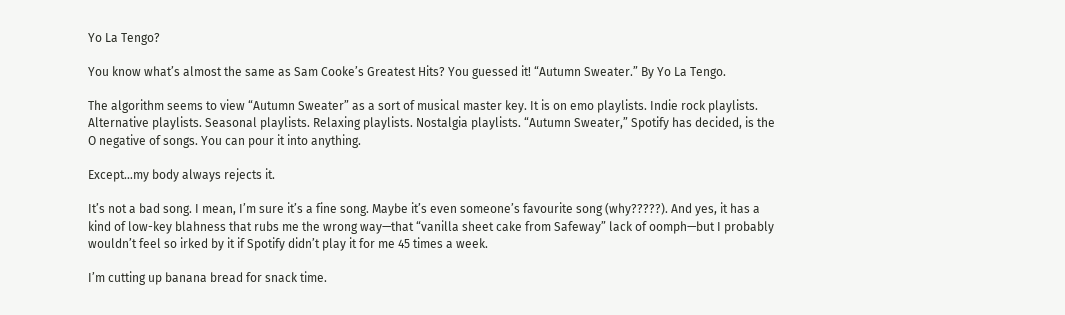Yo La Tengo?

You know what’s almost the same as Sam Cooke’s Greatest Hits? You guessed it! “Autumn Sweater.” By Yo La Tengo.

The algorithm seems to view “Autumn Sweater” as a sort of musical master key. It is on emo playlists. Indie rock playlists. Alternative playlists. Seasonal playlists. Relaxing playlists. Nostalgia playlists. “Autumn Sweater,” Spotify has decided, is the O negative of songs. You can pour it into anything.

Except…my body always rejects it.

It’s not a bad song. I mean, I’m sure it’s a fine song. Maybe it’s even someone’s favourite song (why?????). And yes, it has a kind of low-key blahness that rubs me the wrong way—that “vanilla sheet cake from Safeway” lack of oomph—but I probably wouldn’t feel so irked by it if Spotify didn’t play it for me 45 times a week.

I’m cutting up banana bread for snack time.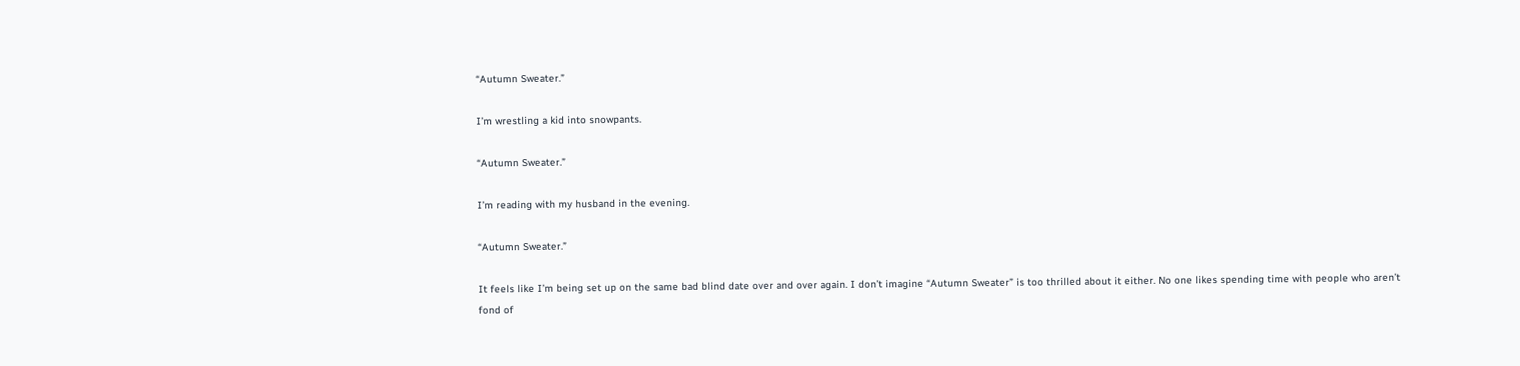“Autumn Sweater.”

I’m wrestling a kid into snowpants.

“Autumn Sweater.”

I’m reading with my husband in the evening.

“Autumn Sweater.”

It feels like I’m being set up on the same bad blind date over and over again. I don’t imagine “Autumn Sweater” is too thrilled about it either. No one likes spending time with people who aren’t fond of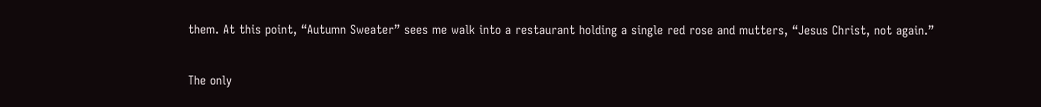them. At this point, “Autumn Sweater” sees me walk into a restaurant holding a single red rose and mutters, “Jesus Christ, not again.”

The only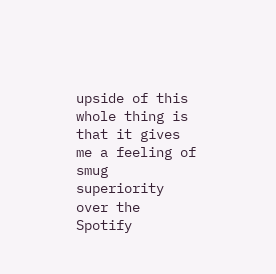upside of this whole thing is that it gives me a feeling of smug superiority over the Spotify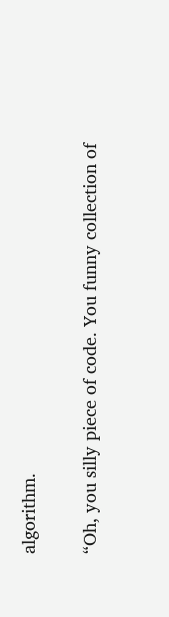algorithm.

“Oh, you silly piece of code. You funny collection of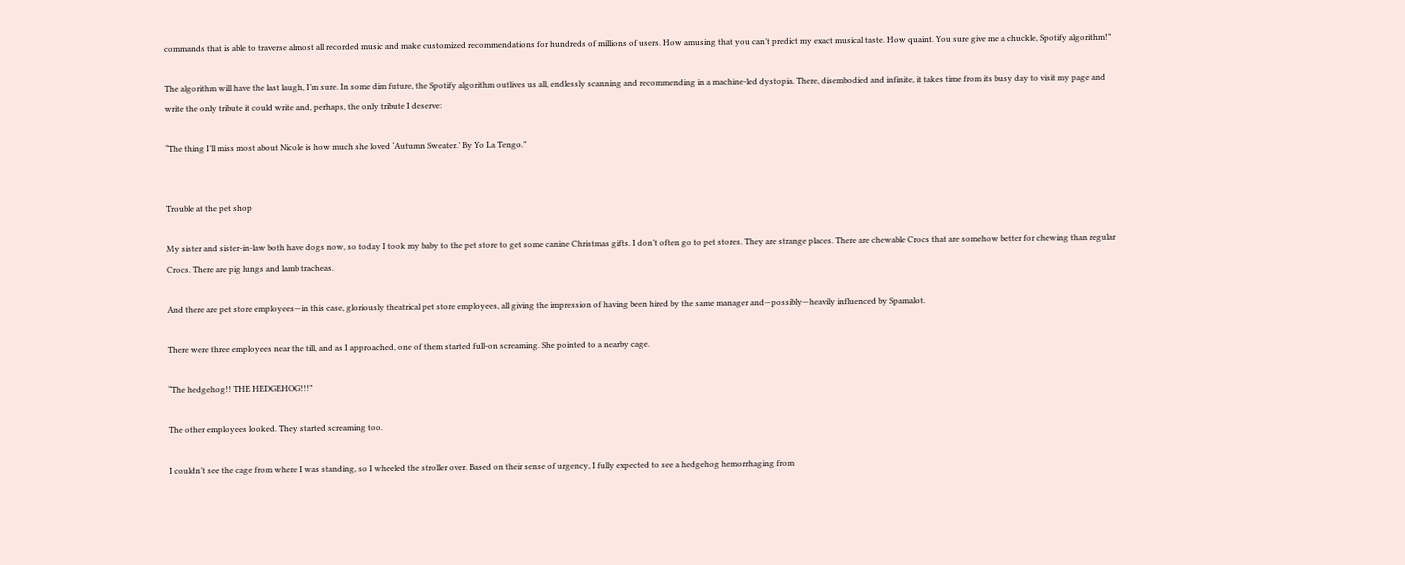commands that is able to traverse almost all recorded music and make customized recommendations for hundreds of millions of users. How amusing that you can’t predict my exact musical taste. How quaint. You sure give me a chuckle, Spotify algorithm!”

The algorithm will have the last laugh, I’m sure. In some dim future, the Spotify algorithm outlives us all, endlessly scanning and recommending in a machine-led dystopia. There, disembodied and infinite, it takes time from its busy day to visit my page and write the only tribute it could write and, perhaps, the only tribute I deserve:

“The thing I’ll miss most about Nicole is how much she loved ‘Autumn Sweater.’ By Yo La Tengo.”


Trouble at the pet shop

My sister and sister-in-law both have dogs now, so today I took my baby to the pet store to get some canine Christmas gifts. I don’t often go to pet stores. They are strange places. There are chewable Crocs that are somehow better for chewing than regular Crocs. There are pig lungs and lamb tracheas.

And there are pet store employees—in this case, gloriously theatrical pet store employees, all giving the impression of having been hired by the same manager and—possibly—heavily influenced by Spamalot.

There were three employees near the till, and as I approached, one of them started full-on screaming. She pointed to a nearby cage.

“The hedgehog!! THE HEDGEHOG!!!”

The other employees looked. They started screaming too.

I couldn’t see the cage from where I was standing, so I wheeled the stroller over. Based on their sense of urgency, I fully expected to see a hedgehog hemorrhaging from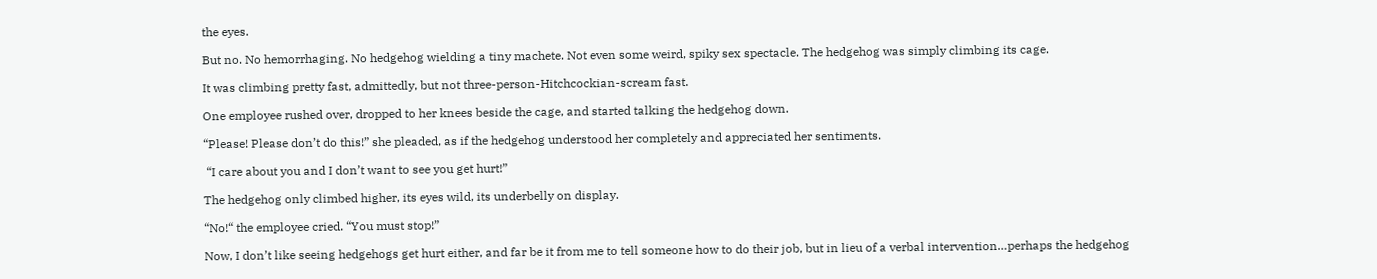the eyes.

But no. No hemorrhaging. No hedgehog wielding a tiny machete. Not even some weird, spiky sex spectacle. The hedgehog was simply climbing its cage.

It was climbing pretty fast, admittedly, but not three-person-Hitchcockian-scream fast.

One employee rushed over, dropped to her knees beside the cage, and started talking the hedgehog down.

“Please! Please don’t do this!” she pleaded, as if the hedgehog understood her completely and appreciated her sentiments.

 “I care about you and I don’t want to see you get hurt!”

The hedgehog only climbed higher, its eyes wild, its underbelly on display.

“No!“ the employee cried. “You must stop!”

Now, I don’t like seeing hedgehogs get hurt either, and far be it from me to tell someone how to do their job, but in lieu of a verbal intervention…perhaps the hedgehog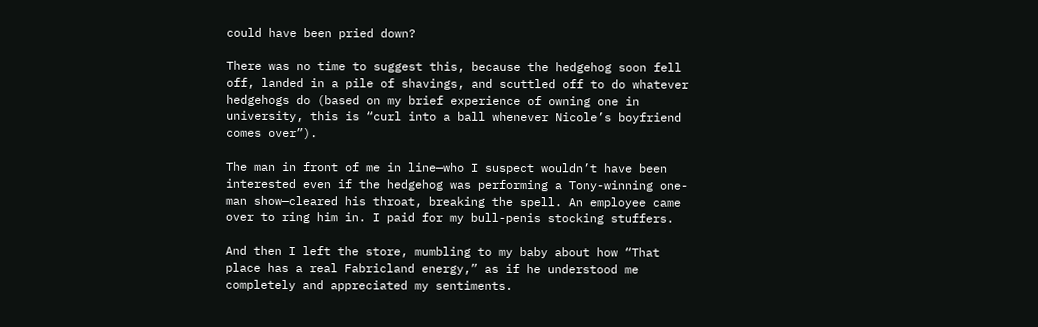could have been pried down?

There was no time to suggest this, because the hedgehog soon fell off, landed in a pile of shavings, and scuttled off to do whatever hedgehogs do (based on my brief experience of owning one in university, this is “curl into a ball whenever Nicole’s boyfriend comes over”).

The man in front of me in line—who I suspect wouldn’t have been interested even if the hedgehog was performing a Tony-winning one-man show—cleared his throat, breaking the spell. An employee came over to ring him in. I paid for my bull-penis stocking stuffers.

And then I left the store, mumbling to my baby about how “That place has a real Fabricland energy,” as if he understood me completely and appreciated my sentiments.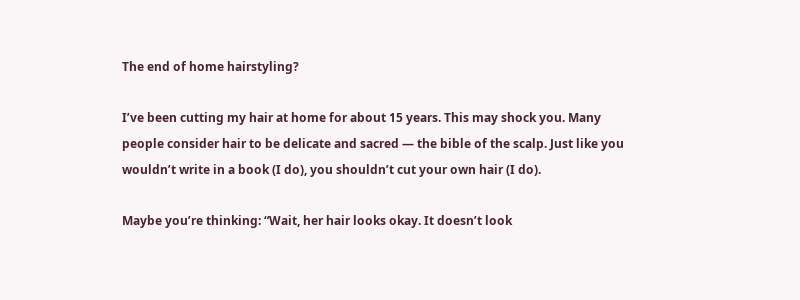The end of home hairstyling?

I’ve been cutting my hair at home for about 15 years. This may shock you. Many people consider hair to be delicate and sacred — the bible of the scalp. Just like you wouldn’t write in a book (I do), you shouldn’t cut your own hair (I do).

Maybe you’re thinking: “Wait, her hair looks okay. It doesn’t look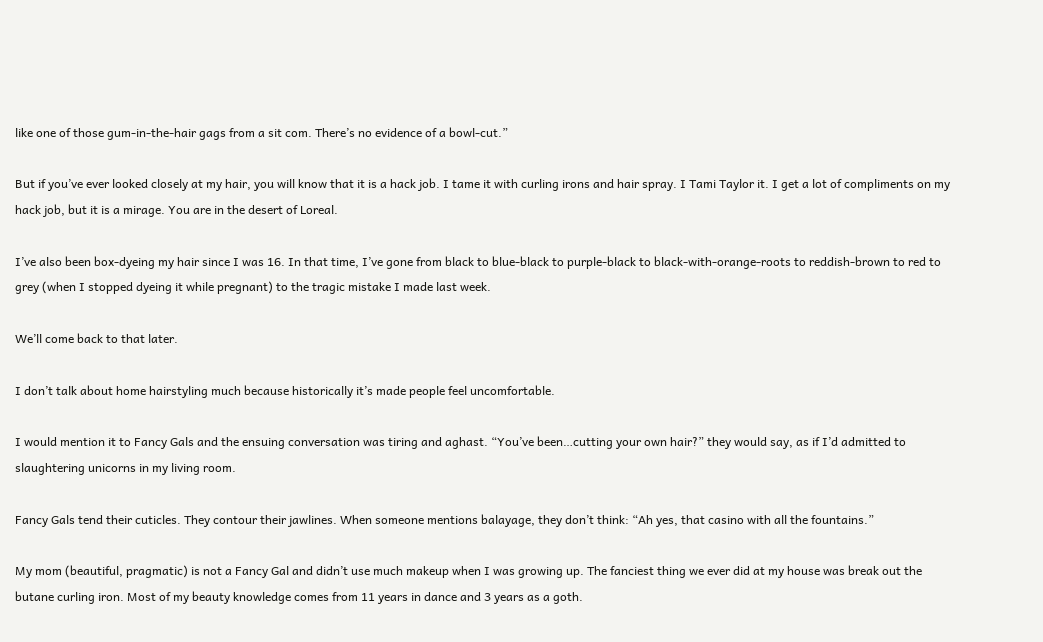like one of those gum-in-the-hair gags from a sit com. There’s no evidence of a bowl-cut.”

But if you’ve ever looked closely at my hair, you will know that it is a hack job. I tame it with curling irons and hair spray. I Tami Taylor it. I get a lot of compliments on my hack job, but it is a mirage. You are in the desert of Loreal.

I’ve also been box-dyeing my hair since I was 16. In that time, I’ve gone from black to blue-black to purple-black to black-with-orange-roots to reddish-brown to red to grey (when I stopped dyeing it while pregnant) to the tragic mistake I made last week.

We’ll come back to that later.

I don’t talk about home hairstyling much because historically it’s made people feel uncomfortable.

I would mention it to Fancy Gals and the ensuing conversation was tiring and aghast. “You’ve been…cutting your own hair?” they would say, as if I’d admitted to slaughtering unicorns in my living room.

Fancy Gals tend their cuticles. They contour their jawlines. When someone mentions balayage, they don’t think: “Ah yes, that casino with all the fountains.”

My mom (beautiful, pragmatic) is not a Fancy Gal and didn’t use much makeup when I was growing up. The fanciest thing we ever did at my house was break out the butane curling iron. Most of my beauty knowledge comes from 11 years in dance and 3 years as a goth.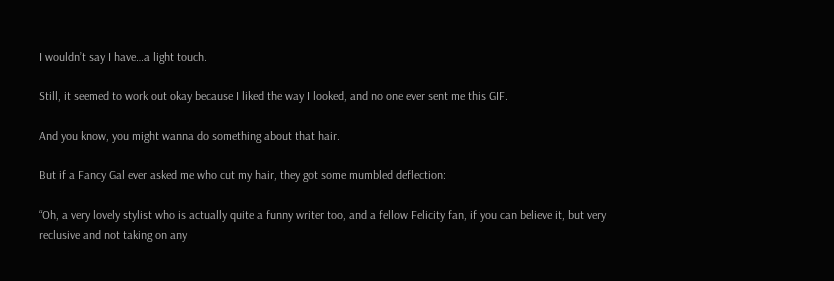I wouldn’t say I have…a light touch.

Still, it seemed to work out okay because I liked the way I looked, and no one ever sent me this GIF.

And you know, you might wanna do something about that hair.

But if a Fancy Gal ever asked me who cut my hair, they got some mumbled deflection:

“Oh, a very lovely stylist who is actually quite a funny writer too, and a fellow Felicity fan, if you can believe it, but very reclusive and not taking on any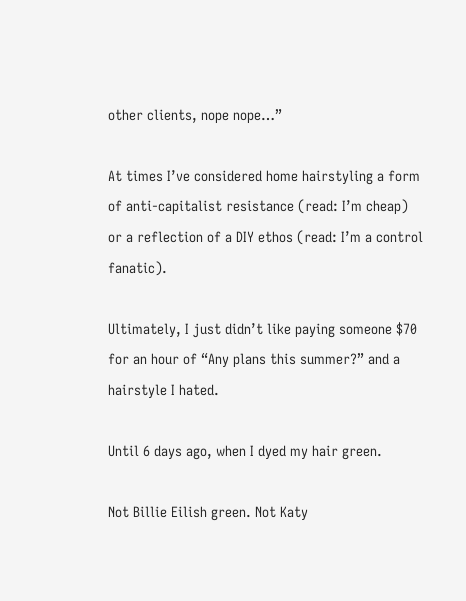other clients, nope nope…”

At times I’ve considered home hairstyling a form of anti-capitalist resistance (read: I’m cheap) or a reflection of a DIY ethos (read: I’m a control fanatic).

Ultimately, I just didn’t like paying someone $70 for an hour of “Any plans this summer?” and a hairstyle I hated.

Until 6 days ago, when I dyed my hair green.

Not Billie Eilish green. Not Katy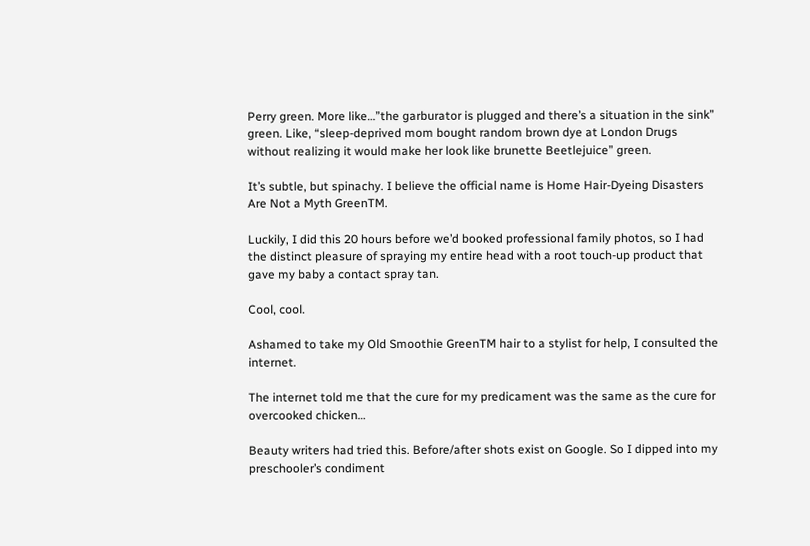Perry green. More like…”the garburator is plugged and there’s a situation in the sink” green. Like, “sleep-deprived mom bought random brown dye at London Drugs without realizing it would make her look like brunette Beetlejuice” green.

It’s subtle, but spinachy. I believe the official name is Home Hair-Dyeing Disasters Are Not a Myth GreenTM.

Luckily, I did this 20 hours before we’d booked professional family photos, so I had the distinct pleasure of spraying my entire head with a root touch-up product that gave my baby a contact spray tan.

Cool, cool.

Ashamed to take my Old Smoothie GreenTM hair to a stylist for help, I consulted the internet.

The internet told me that the cure for my predicament was the same as the cure for overcooked chicken…

Beauty writers had tried this. Before/after shots exist on Google. So I dipped into my preschooler’s condiment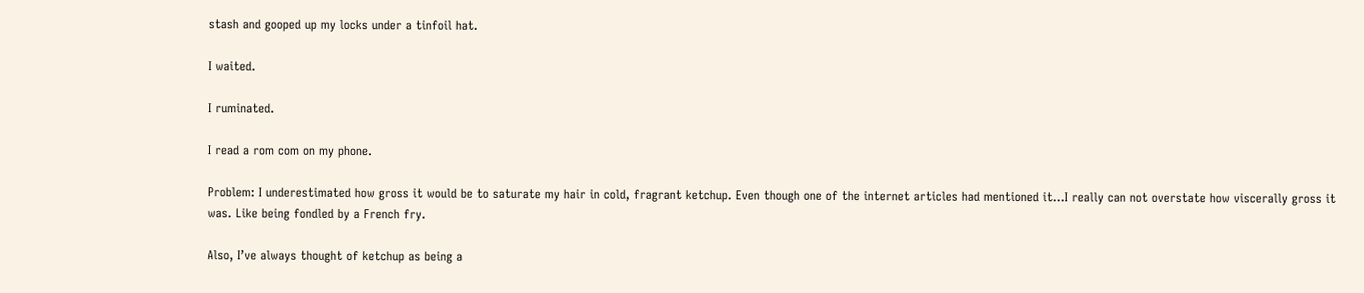stash and gooped up my locks under a tinfoil hat.

I waited.

I ruminated.

I read a rom com on my phone.

Problem: I underestimated how gross it would be to saturate my hair in cold, fragrant ketchup. Even though one of the internet articles had mentioned it…I really can not overstate how viscerally gross it was. Like being fondled by a French fry.

Also, I’ve always thought of ketchup as being a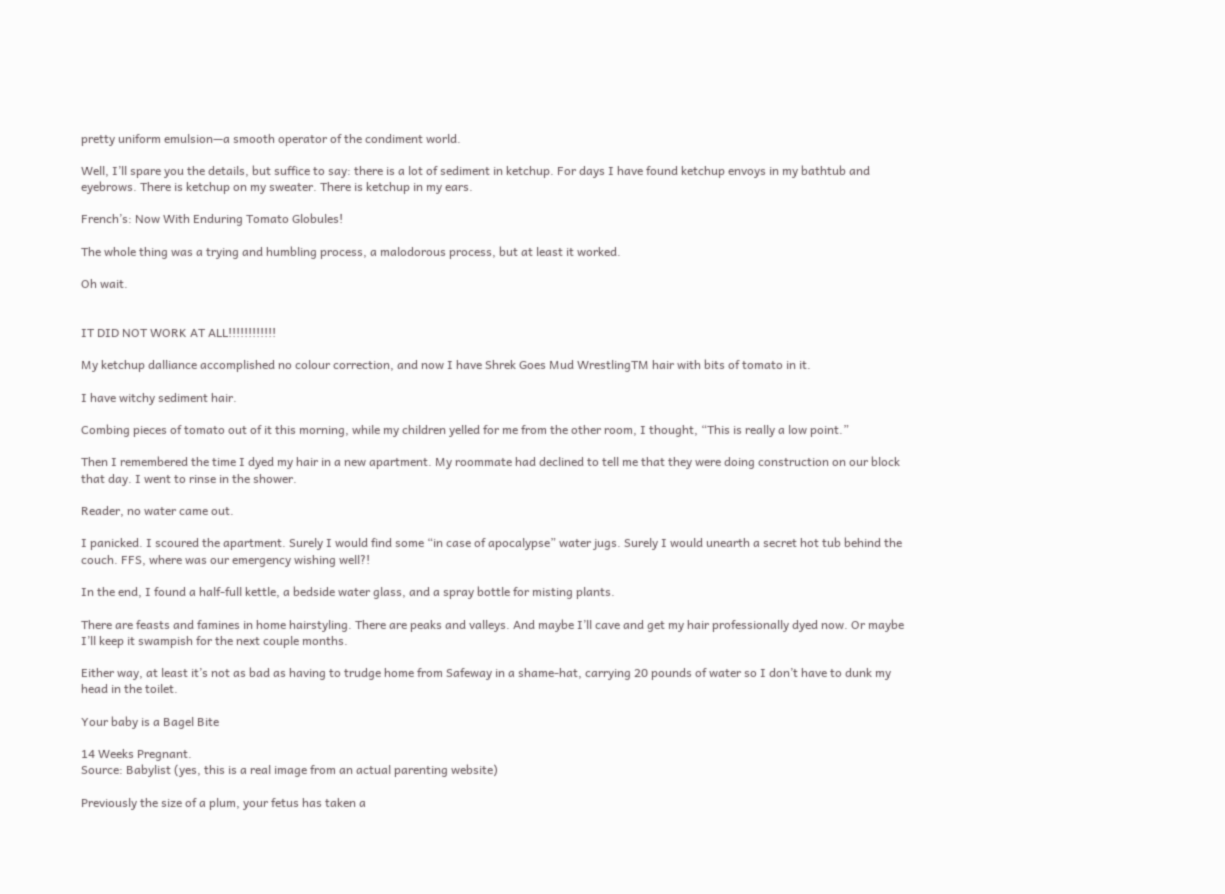pretty uniform emulsion—a smooth operator of the condiment world.

Well, I’ll spare you the details, but suffice to say: there is a lot of sediment in ketchup. For days I have found ketchup envoys in my bathtub and eyebrows. There is ketchup on my sweater. There is ketchup in my ears.

French’s: Now With Enduring Tomato Globules!

The whole thing was a trying and humbling process, a malodorous process, but at least it worked.

Oh wait.


IT DID NOT WORK AT ALL!!!!!!!!!!!!

My ketchup dalliance accomplished no colour correction, and now I have Shrek Goes Mud WrestlingTM hair with bits of tomato in it.

I have witchy sediment hair.

Combing pieces of tomato out of it this morning, while my children yelled for me from the other room, I thought, “This is really a low point.”

Then I remembered the time I dyed my hair in a new apartment. My roommate had declined to tell me that they were doing construction on our block that day. I went to rinse in the shower.

Reader, no water came out.

I panicked. I scoured the apartment. Surely I would find some “in case of apocalypse” water jugs. Surely I would unearth a secret hot tub behind the couch. FFS, where was our emergency wishing well?!

In the end, I found a half-full kettle, a bedside water glass, and a spray bottle for misting plants.

There are feasts and famines in home hairstyling. There are peaks and valleys. And maybe I’ll cave and get my hair professionally dyed now. Or maybe I’ll keep it swampish for the next couple months.

Either way, at least it’s not as bad as having to trudge home from Safeway in a shame-hat, carrying 20 pounds of water so I don’t have to dunk my head in the toilet.

Your baby is a Bagel Bite

14 Weeks Pregnant.
Source: Babylist (yes, this is a real image from an actual parenting website)

Previously the size of a plum, your fetus has taken a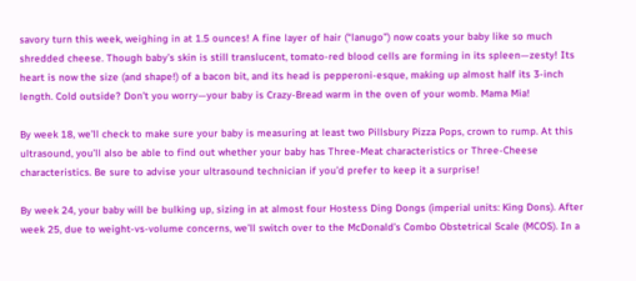savory turn this week, weighing in at 1.5 ounces! A fine layer of hair (“lanugo”) now coats your baby like so much shredded cheese. Though baby’s skin is still translucent, tomato-red blood cells are forming in its spleen—zesty! Its heart is now the size (and shape!) of a bacon bit, and its head is pepperoni-esque, making up almost half its 3-inch length. Cold outside? Don’t you worry—your baby is Crazy-Bread warm in the oven of your womb. Mama Mia!

By week 18, we’ll check to make sure your baby is measuring at least two Pillsbury Pizza Pops, crown to rump. At this ultrasound, you’ll also be able to find out whether your baby has Three-Meat characteristics or Three-Cheese characteristics. Be sure to advise your ultrasound technician if you’d prefer to keep it a surprise!

By week 24, your baby will be bulking up, sizing in at almost four Hostess Ding Dongs (imperial units: King Dons). After week 25, due to weight-vs-volume concerns, we’ll switch over to the McDonald’s Combo Obstetrical Scale (MCOS). In a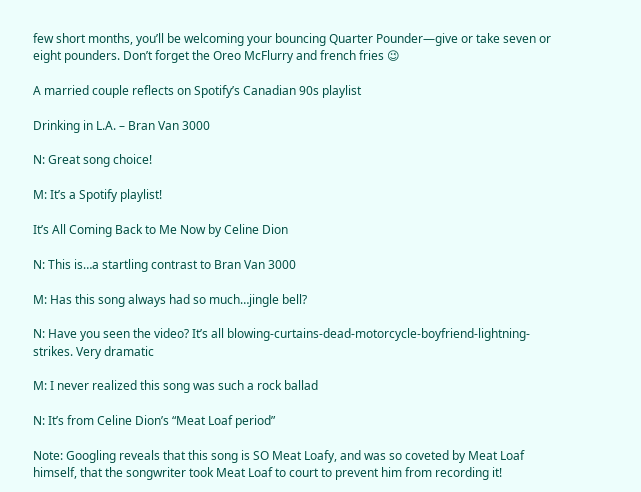few short months, you’ll be welcoming your bouncing Quarter Pounder—give or take seven or eight pounders. Don’t forget the Oreo McFlurry and french fries 😉

A married couple reflects on Spotify’s Canadian 90s playlist

Drinking in L.A. – Bran Van 3000

N: Great song choice!

M: It’s a Spotify playlist!

It’s All Coming Back to Me Now by Celine Dion

N: This is…a startling contrast to Bran Van 3000

M: Has this song always had so much…jingle bell?

N: Have you seen the video? It’s all blowing-curtains-dead-motorcycle-boyfriend-lightning-strikes. Very dramatic

M: I never realized this song was such a rock ballad

N: It’s from Celine Dion’s “Meat Loaf period”

Note: Googling reveals that this song is SO Meat Loafy, and was so coveted by Meat Loaf himself, that the songwriter took Meat Loaf to court to prevent him from recording it!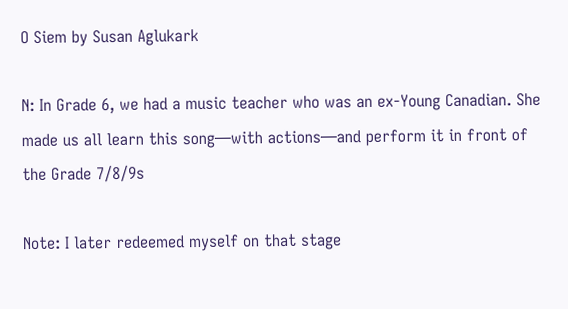O Siem by Susan Aglukark

N: In Grade 6, we had a music teacher who was an ex-Young Canadian. She made us all learn this song—with actions—and perform it in front of the Grade 7/8/9s

Note: I later redeemed myself on that stage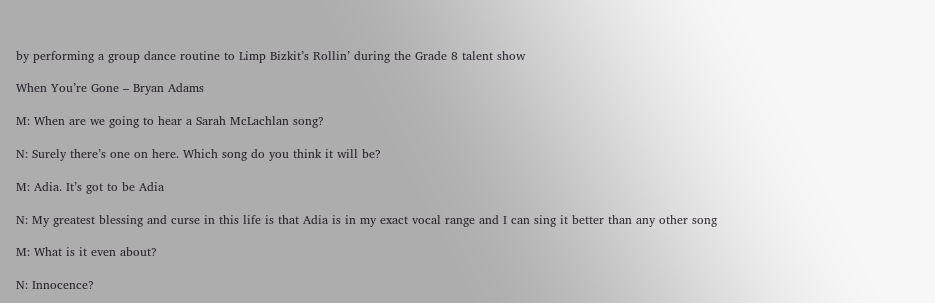by performing a group dance routine to Limp Bizkit’s Rollin’ during the Grade 8 talent show

When You’re Gone – Bryan Adams

M: When are we going to hear a Sarah McLachlan song?

N: Surely there’s one on here. Which song do you think it will be?

M: Adia. It’s got to be Adia

N: My greatest blessing and curse in this life is that Adia is in my exact vocal range and I can sing it better than any other song

M: What is it even about?

N: Innocence?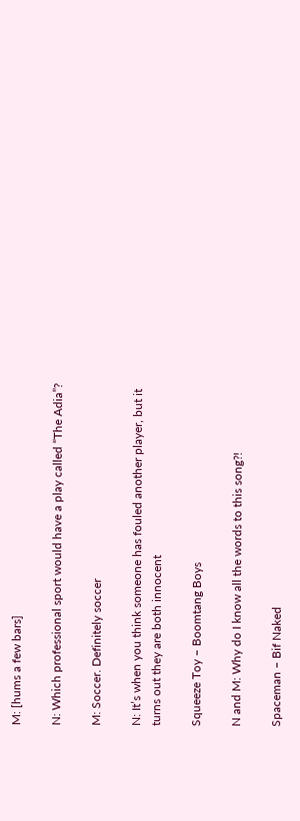M: [hums a few bars]

N: Which professional sport would have a play called “The Adia”?

M: Soccer. Definitely soccer

N: It’s when you think someone has fouled another player, but it turns out they are both innocent

Squeeze Toy – Boomtang Boys

N and M: Why do I know all the words to this song?!

Spaceman – Bif Naked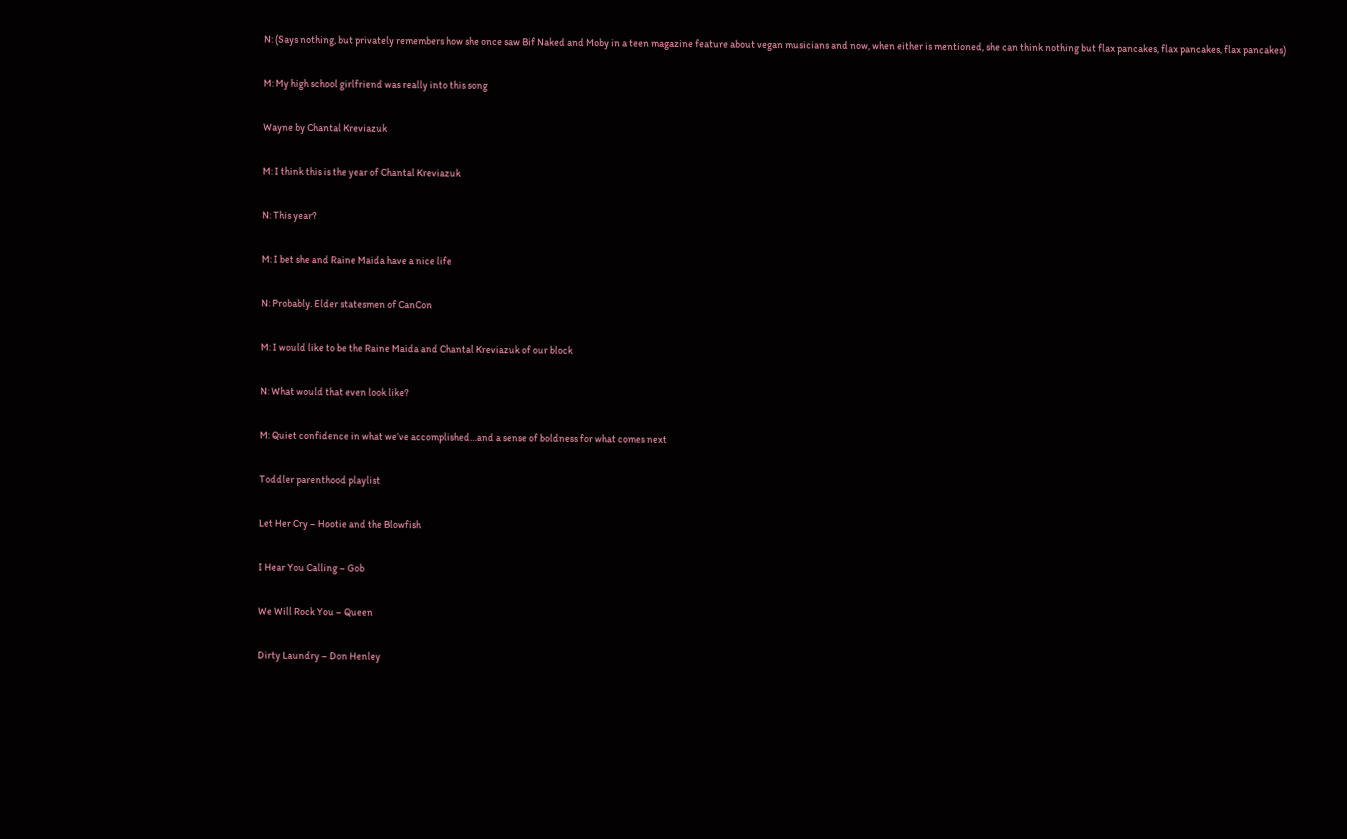N: (Says nothing, but privately remembers how she once saw Bif Naked and Moby in a teen magazine feature about vegan musicians and now, when either is mentioned, she can think nothing but flax pancakes, flax pancakes, flax pancakes)

M: My high school girlfriend was really into this song

Wayne by Chantal Kreviazuk

M: I think this is the year of Chantal Kreviazuk

N: This year?

M: I bet she and Raine Maida have a nice life

N: Probably. Elder statesmen of CanCon

M: I would like to be the Raine Maida and Chantal Kreviazuk of our block

N: What would that even look like?

M: Quiet confidence in what we’ve accomplished…and a sense of boldness for what comes next

Toddler parenthood playlist

Let Her Cry – Hootie and the Blowfish

I Hear You Calling – Gob

We Will Rock You – Queen

Dirty Laundry – Don Henley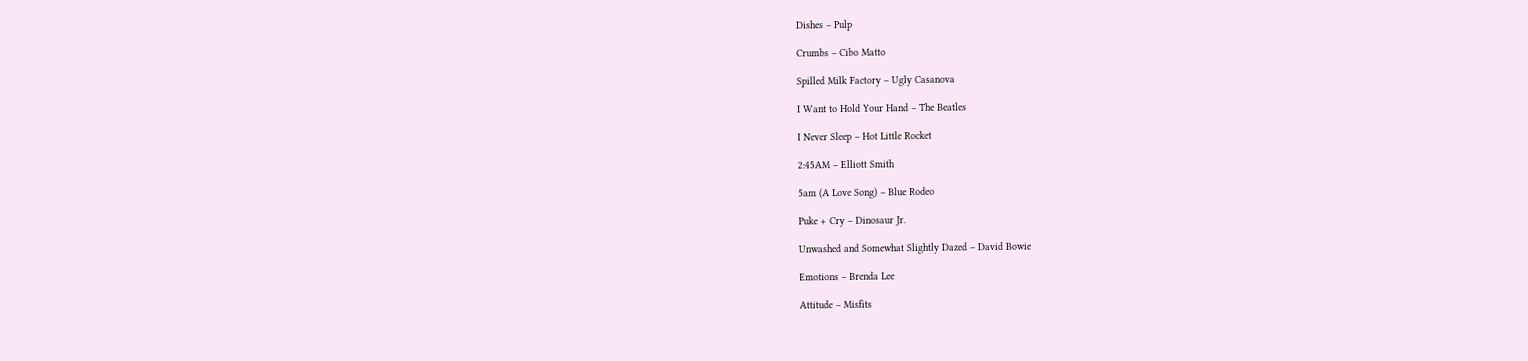Dishes – Pulp

Crumbs – Cibo Matto

Spilled Milk Factory – Ugly Casanova

I Want to Hold Your Hand – The Beatles

I Never Sleep – Hot Little Rocket

2:45AM – Elliott Smith

5am (A Love Song) – Blue Rodeo

Puke + Cry – Dinosaur Jr.

Unwashed and Somewhat Slightly Dazed – David Bowie

Emotions – Brenda Lee

Attitude – Misfits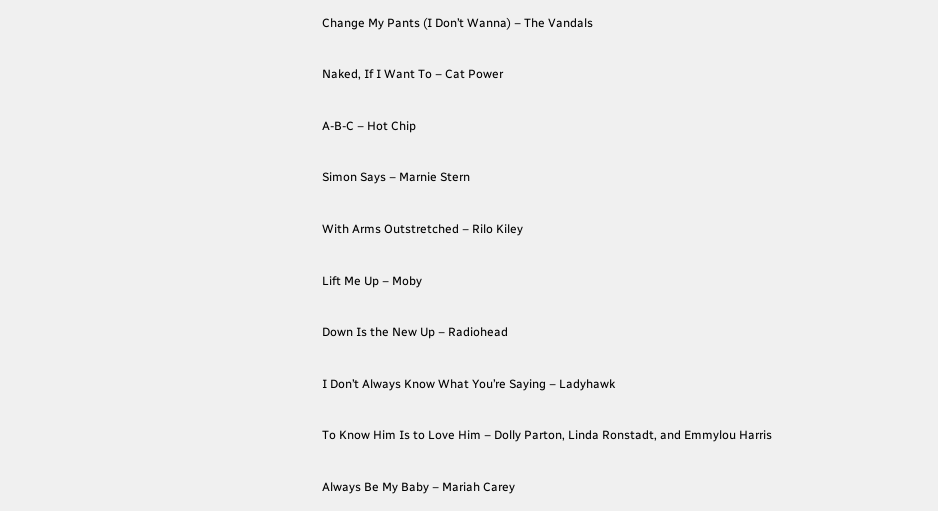Change My Pants (I Don’t Wanna) – The Vandals

Naked, If I Want To – Cat Power

A-B-C – Hot Chip

Simon Says – Marnie Stern

With Arms Outstretched – Rilo Kiley

Lift Me Up – Moby

Down Is the New Up – Radiohead

I Don’t Always Know What You’re Saying – Ladyhawk

To Know Him Is to Love Him – Dolly Parton, Linda Ronstadt, and Emmylou Harris

Always Be My Baby – Mariah Carey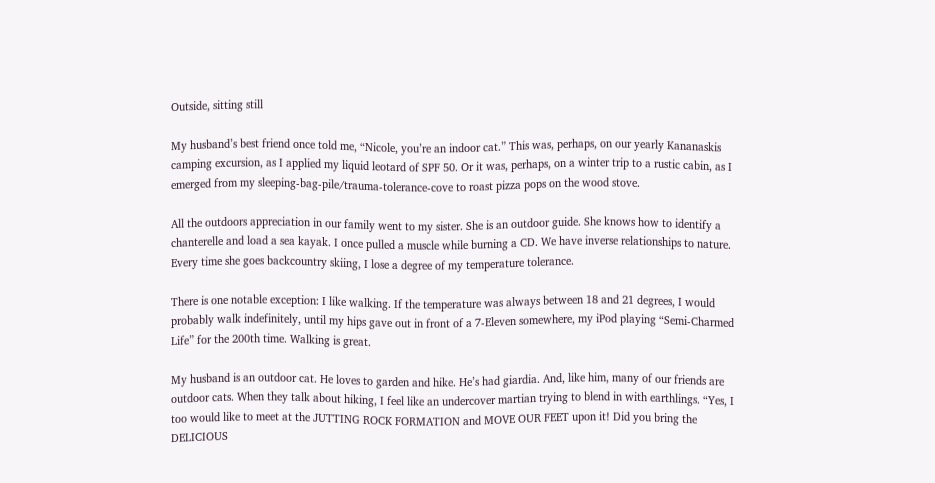Outside, sitting still

My husband’s best friend once told me, “Nicole, you’re an indoor cat.” This was, perhaps, on our yearly Kananaskis camping excursion, as I applied my liquid leotard of SPF 50. Or it was, perhaps, on a winter trip to a rustic cabin, as I emerged from my sleeping-bag-pile/trauma-tolerance-cove to roast pizza pops on the wood stove.

All the outdoors appreciation in our family went to my sister. She is an outdoor guide. She knows how to identify a chanterelle and load a sea kayak. I once pulled a muscle while burning a CD. We have inverse relationships to nature. Every time she goes backcountry skiing, I lose a degree of my temperature tolerance.

There is one notable exception: I like walking. If the temperature was always between 18 and 21 degrees, I would probably walk indefinitely, until my hips gave out in front of a 7-Eleven somewhere, my iPod playing “Semi-Charmed Life” for the 200th time. Walking is great.

My husband is an outdoor cat. He loves to garden and hike. He’s had giardia. And, like him, many of our friends are outdoor cats. When they talk about hiking, I feel like an undercover martian trying to blend in with earthlings. “Yes, I too would like to meet at the JUTTING ROCK FORMATION and MOVE OUR FEET upon it! Did you bring the DELICIOUS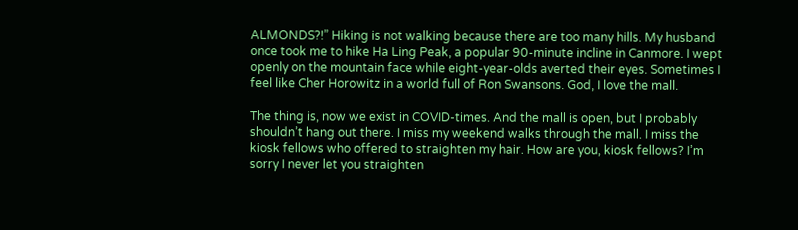ALMONDS?!” Hiking is not walking because there are too many hills. My husband once took me to hike Ha Ling Peak, a popular 90-minute incline in Canmore. I wept openly on the mountain face while eight-year-olds averted their eyes. Sometimes I feel like Cher Horowitz in a world full of Ron Swansons. God, I love the mall.

The thing is, now we exist in COVID-times. And the mall is open, but I probably shouldn’t hang out there. I miss my weekend walks through the mall. I miss the kiosk fellows who offered to straighten my hair. How are you, kiosk fellows? I’m sorry I never let you straighten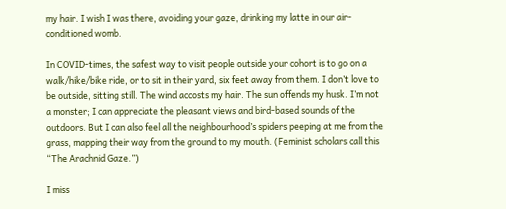my hair. I wish I was there, avoiding your gaze, drinking my latte in our air-conditioned womb.

In COVID-times, the safest way to visit people outside your cohort is to go on a walk/hike/bike ride, or to sit in their yard, six feet away from them. I don’t love to be outside, sitting still. The wind accosts my hair. The sun offends my husk. I’m not a monster; I can appreciate the pleasant views and bird-based sounds of the outdoors. But I can also feel all the neighbourhood’s spiders peeping at me from the grass, mapping their way from the ground to my mouth. (Feminist scholars call this “The Arachnid Gaze.”)

I miss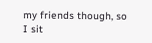my friends though, so I sit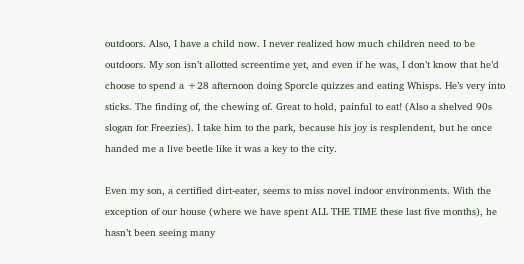outdoors. Also, I have a child now. I never realized how much children need to be outdoors. My son isn’t allotted screentime yet, and even if he was, I don’t know that he’d choose to spend a +28 afternoon doing Sporcle quizzes and eating Whisps. He’s very into sticks. The finding of, the chewing of. Great to hold, painful to eat! (Also a shelved 90s slogan for Freezies). I take him to the park, because his joy is resplendent, but he once handed me a live beetle like it was a key to the city.

Even my son, a certified dirt-eater, seems to miss novel indoor environments. With the exception of our house (where we have spent ALL THE TIME these last five months), he hasn’t been seeing many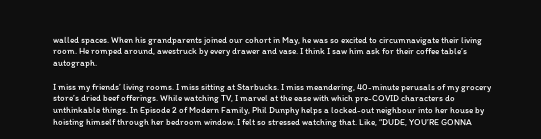walled spaces. When his grandparents joined our cohort in May, he was so excited to circumnavigate their living room. He romped around, awestruck by every drawer and vase. I think I saw him ask for their coffee table’s autograph.

I miss my friends’ living rooms. I miss sitting at Starbucks. I miss meandering, 40-minute perusals of my grocery store’s dried beef offerings. While watching TV, I marvel at the ease with which pre-COVID characters do unthinkable things. In Episode 2 of Modern Family, Phil Dunphy helps a locked-out neighbour into her house by hoisting himself through her bedroom window. I felt so stressed watching that. Like, “DUDE, YOU’RE GONNA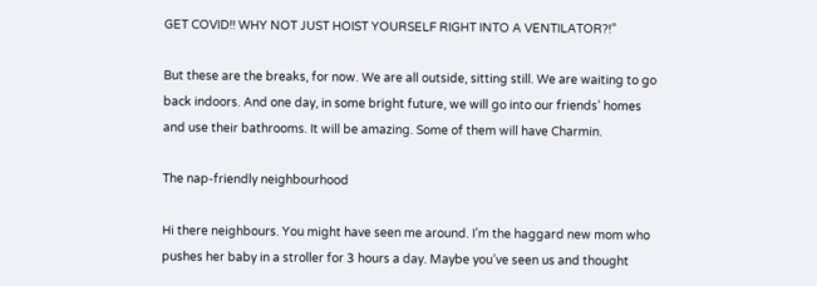GET COVID!! WHY NOT JUST HOIST YOURSELF RIGHT INTO A VENTILATOR?!”

But these are the breaks, for now. We are all outside, sitting still. We are waiting to go back indoors. And one day, in some bright future, we will go into our friends’ homes and use their bathrooms. It will be amazing. Some of them will have Charmin.

The nap-friendly neighbourhood

Hi there neighbours. You might have seen me around. I’m the haggard new mom who pushes her baby in a stroller for 3 hours a day. Maybe you’ve seen us and thought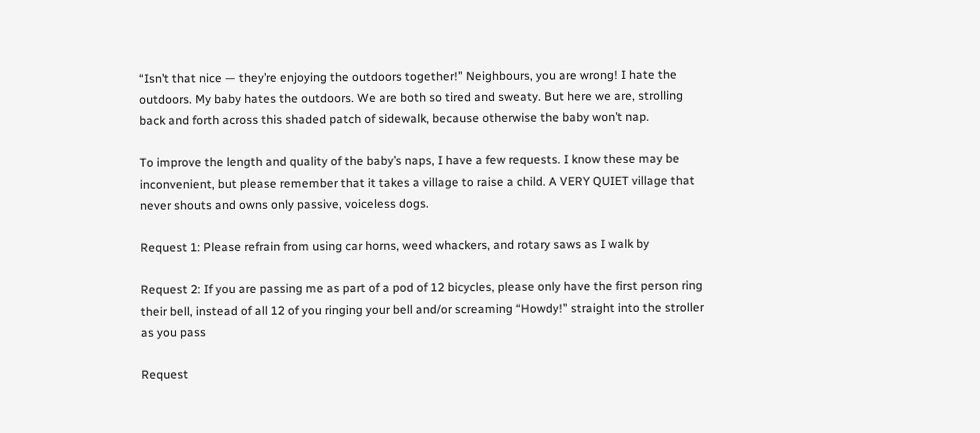“Isn’t that nice — they’re enjoying the outdoors together!” Neighbours, you are wrong! I hate the outdoors. My baby hates the outdoors. We are both so tired and sweaty. But here we are, strolling back and forth across this shaded patch of sidewalk, because otherwise the baby won’t nap.

To improve the length and quality of the baby’s naps, I have a few requests. I know these may be inconvenient, but please remember that it takes a village to raise a child. A VERY QUIET village that never shouts and owns only passive, voiceless dogs.

Request 1: Please refrain from using car horns, weed whackers, and rotary saws as I walk by

Request 2: If you are passing me as part of a pod of 12 bicycles, please only have the first person ring their bell, instead of all 12 of you ringing your bell and/or screaming “Howdy!” straight into the stroller as you pass

Request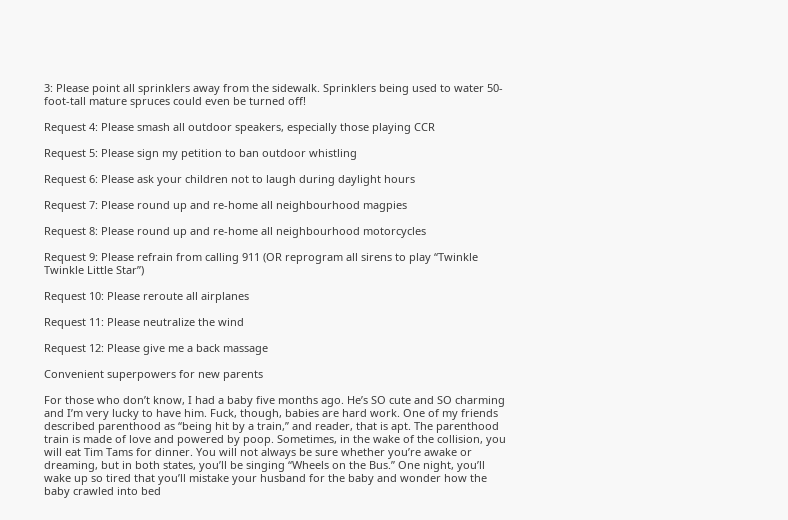3: Please point all sprinklers away from the sidewalk. Sprinklers being used to water 50-foot-tall mature spruces could even be turned off!

Request 4: Please smash all outdoor speakers, especially those playing CCR

Request 5: Please sign my petition to ban outdoor whistling

Request 6: Please ask your children not to laugh during daylight hours

Request 7: Please round up and re-home all neighbourhood magpies

Request 8: Please round up and re-home all neighbourhood motorcycles

Request 9: Please refrain from calling 911 (OR reprogram all sirens to play “Twinkle Twinkle Little Star”)

Request 10: Please reroute all airplanes

Request 11: Please neutralize the wind

Request 12: Please give me a back massage

Convenient superpowers for new parents

For those who don’t know, I had a baby five months ago. He’s SO cute and SO charming and I’m very lucky to have him. Fuck, though, babies are hard work. One of my friends described parenthood as “being hit by a train,” and reader, that is apt. The parenthood train is made of love and powered by poop. Sometimes, in the wake of the collision, you will eat Tim Tams for dinner. You will not always be sure whether you’re awake or dreaming, but in both states, you’ll be singing “Wheels on the Bus.” One night, you’ll wake up so tired that you’ll mistake your husband for the baby and wonder how the baby crawled into bed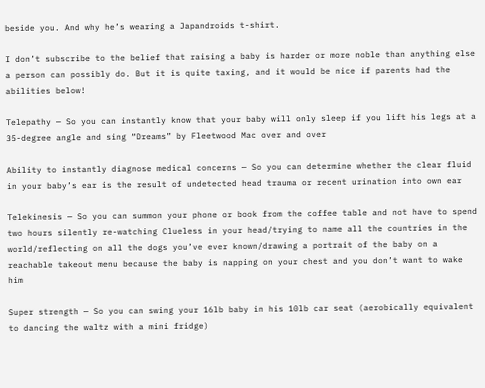beside you. And why he’s wearing a Japandroids t-shirt.

I don’t subscribe to the belief that raising a baby is harder or more noble than anything else a person can possibly do. But it is quite taxing, and it would be nice if parents had the abilities below!

Telepathy — So you can instantly know that your baby will only sleep if you lift his legs at a 35-degree angle and sing “Dreams” by Fleetwood Mac over and over

Ability to instantly diagnose medical concerns — So you can determine whether the clear fluid in your baby’s ear is the result of undetected head trauma or recent urination into own ear

Telekinesis — So you can summon your phone or book from the coffee table and not have to spend two hours silently re-watching Clueless in your head/trying to name all the countries in the world/reflecting on all the dogs you’ve ever known/drawing a portrait of the baby on a reachable takeout menu because the baby is napping on your chest and you don’t want to wake him

Super strength — So you can swing your 16lb baby in his 10lb car seat (aerobically equivalent to dancing the waltz with a mini fridge)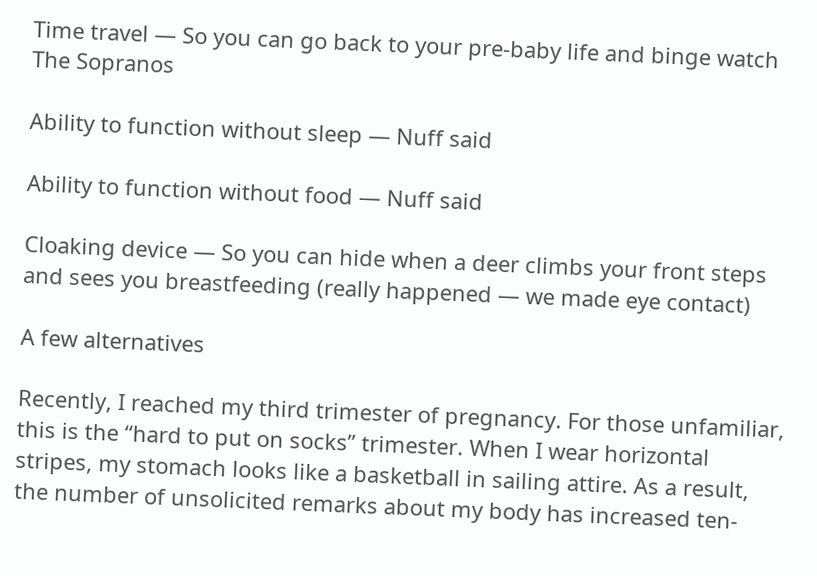Time travel — So you can go back to your pre-baby life and binge watch The Sopranos

Ability to function without sleep — Nuff said

Ability to function without food — Nuff said

Cloaking device — So you can hide when a deer climbs your front steps and sees you breastfeeding (really happened — we made eye contact)

A few alternatives

Recently, I reached my third trimester of pregnancy. For those unfamiliar, this is the “hard to put on socks” trimester. When I wear horizontal stripes, my stomach looks like a basketball in sailing attire. As a result, the number of unsolicited remarks about my body has increased ten-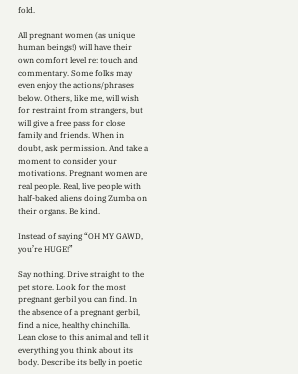fold.

All pregnant women (as unique human beings!) will have their own comfort level re: touch and commentary. Some folks may even enjoy the actions/phrases below. Others, like me, will wish for restraint from strangers, but will give a free pass for close family and friends. When in doubt, ask permission. And take a moment to consider your motivations. Pregnant women are real people. Real, live people with half-baked aliens doing Zumba on their organs. Be kind.

Instead of saying “OH MY GAWD, you’re HUGE!”

Say nothing. Drive straight to the pet store. Look for the most pregnant gerbil you can find. In the absence of a pregnant gerbil, find a nice, healthy chinchilla. Lean close to this animal and tell it everything you think about its body. Describe its belly in poetic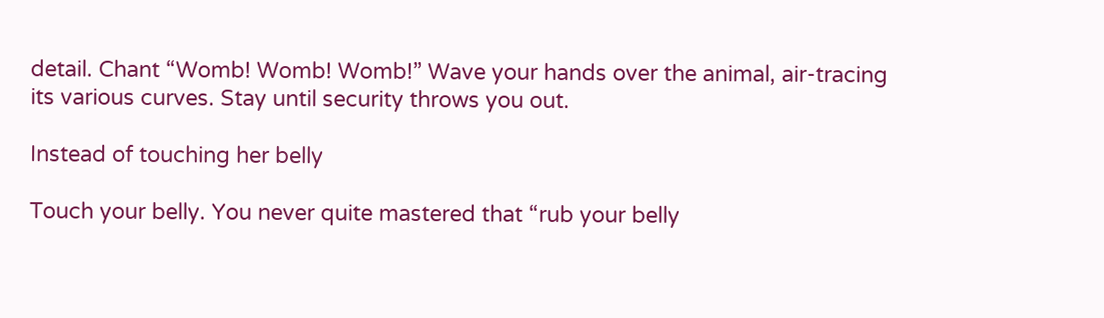detail. Chant “Womb! Womb! Womb!” Wave your hands over the animal, air-tracing its various curves. Stay until security throws you out.

Instead of touching her belly

Touch your belly. You never quite mastered that “rub your belly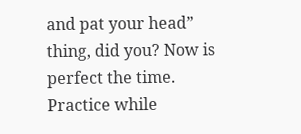and pat your head” thing, did you? Now is perfect the time. Practice while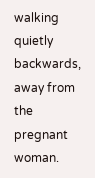walking quietly backwards, away from the pregnant woman.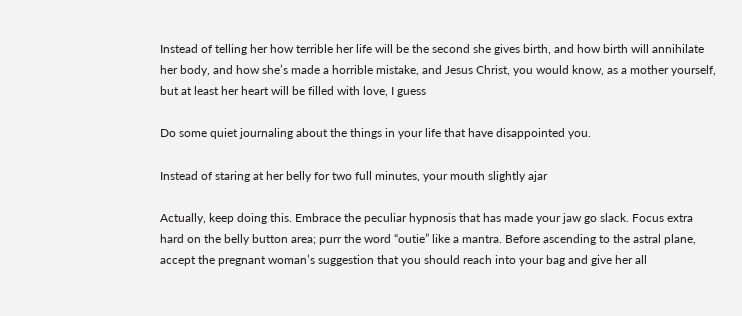Instead of telling her how terrible her life will be the second she gives birth, and how birth will annihilate her body, and how she’s made a horrible mistake, and Jesus Christ, you would know, as a mother yourself, but at least her heart will be filled with love, I guess

Do some quiet journaling about the things in your life that have disappointed you.

Instead of staring at her belly for two full minutes, your mouth slightly ajar

Actually, keep doing this. Embrace the peculiar hypnosis that has made your jaw go slack. Focus extra hard on the belly button area; purr the word “outie” like a mantra. Before ascending to the astral plane, accept the pregnant woman’s suggestion that you should reach into your bag and give her all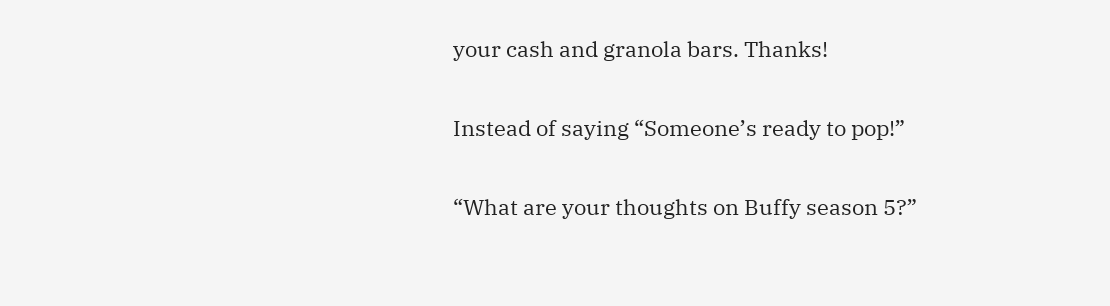your cash and granola bars. Thanks!

Instead of saying “Someone’s ready to pop!”

“What are your thoughts on Buffy season 5?”